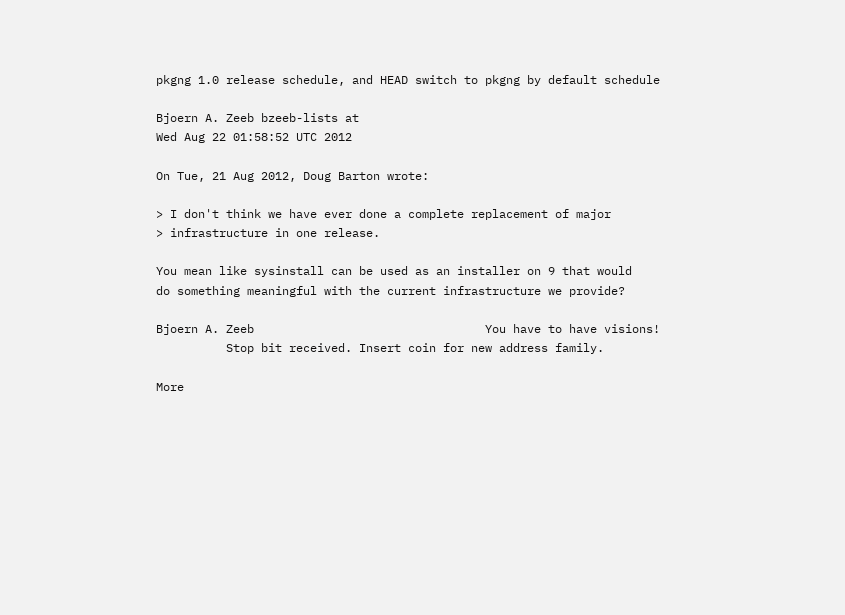pkgng 1.0 release schedule, and HEAD switch to pkgng by default schedule

Bjoern A. Zeeb bzeeb-lists at
Wed Aug 22 01:58:52 UTC 2012

On Tue, 21 Aug 2012, Doug Barton wrote:

> I don't think we have ever done a complete replacement of major
> infrastructure in one release.

You mean like sysinstall can be used as an installer on 9 that would
do something meaningful with the current infrastructure we provide?

Bjoern A. Zeeb                                 You have to have visions!
          Stop bit received. Insert coin for new address family.

More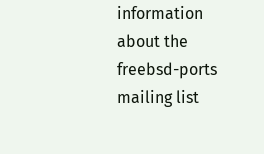information about the freebsd-ports mailing list